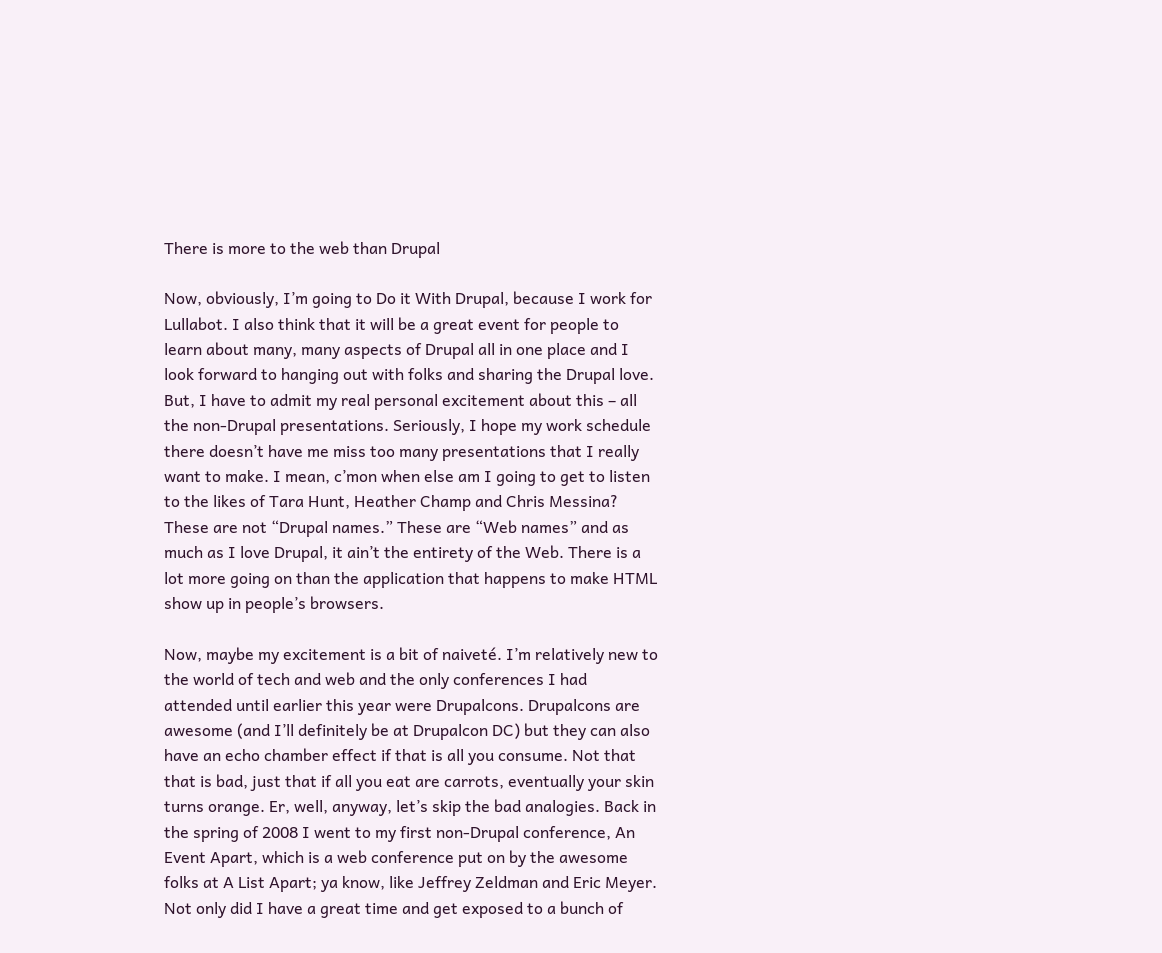There is more to the web than Drupal

Now, obviously, I’m going to Do it With Drupal, because I work for Lullabot. I also think that it will be a great event for people to learn about many, many aspects of Drupal all in one place and I look forward to hanging out with folks and sharing the Drupal love. But, I have to admit my real personal excitement about this – all the non-Drupal presentations. Seriously, I hope my work schedule there doesn’t have me miss too many presentations that I really want to make. I mean, c’mon when else am I going to get to listen to the likes of Tara Hunt, Heather Champ and Chris Messina? These are not “Drupal names.” These are “Web names” and as much as I love Drupal, it ain’t the entirety of the Web. There is a lot more going on than the application that happens to make HTML show up in people’s browsers.

Now, maybe my excitement is a bit of naiveté. I’m relatively new to the world of tech and web and the only conferences I had attended until earlier this year were Drupalcons. Drupalcons are awesome (and I’ll definitely be at Drupalcon DC) but they can also have an echo chamber effect if that is all you consume. Not that that is bad, just that if all you eat are carrots, eventually your skin turns orange. Er, well, anyway, let’s skip the bad analogies. Back in the spring of 2008 I went to my first non-Drupal conference, An Event Apart, which is a web conference put on by the awesome folks at A List Apart; ya know, like Jeffrey Zeldman and Eric Meyer. Not only did I have a great time and get exposed to a bunch of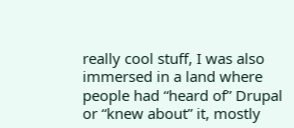really cool stuff, I was also immersed in a land where people had “heard of” Drupal or “knew about” it, mostly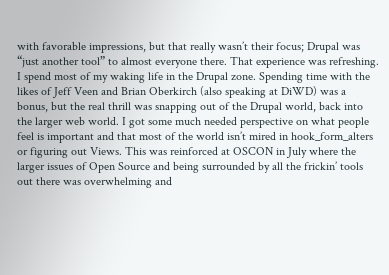with favorable impressions, but that really wasn’t their focus; Drupal was “just another tool” to almost everyone there. That experience was refreshing. I spend most of my waking life in the Drupal zone. Spending time with the likes of Jeff Veen and Brian Oberkirch (also speaking at DiWD) was a bonus, but the real thrill was snapping out of the Drupal world, back into the larger web world. I got some much needed perspective on what people feel is important and that most of the world isn’t mired in hook_form_alters or figuring out Views. This was reinforced at OSCON in July where the larger issues of Open Source and being surrounded by all the frickin’ tools out there was overwhelming and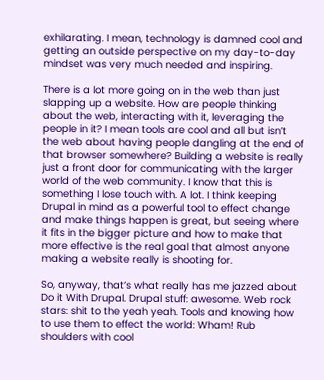exhilarating. I mean, technology is damned cool and getting an outside perspective on my day-to-day mindset was very much needed and inspiring.

There is a lot more going on in the web than just slapping up a website. How are people thinking about the web, interacting with it, leveraging the people in it? I mean tools are cool and all but isn’t the web about having people dangling at the end of that browser somewhere? Building a website is really just a front door for communicating with the larger world of the web community. I know that this is something I lose touch with. A lot. I think keeping Drupal in mind as a powerful tool to effect change and make things happen is great, but seeing where it fits in the bigger picture and how to make that more effective is the real goal that almost anyone making a website really is shooting for.

So, anyway, that’s what really has me jazzed about Do it With Drupal. Drupal stuff: awesome. Web rock stars: shit to the yeah yeah. Tools and knowing how to use them to effect the world: Wham! Rub shoulders with cool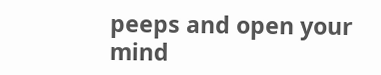peeps and open your mind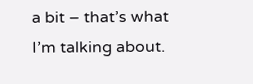a bit – that’s what I’m talking about.